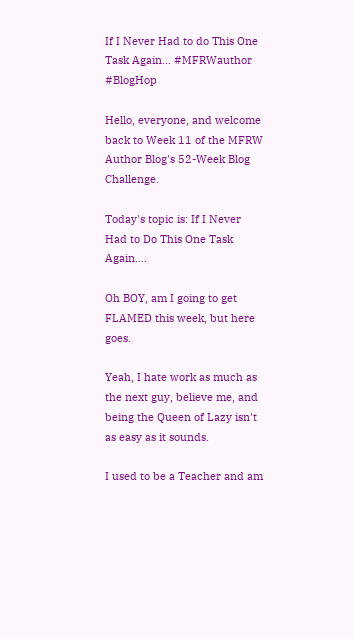If I Never Had to do This One Task Again... #MFRWauthor #BlogHop

Hello, everyone, and welcome back to Week 11 of the MFRW Author Blog's 52-Week Blog Challenge.

Today's topic is: If I Never Had to Do This One Task Again....

Oh BOY, am I going to get FLAMED this week, but here goes.

Yeah, I hate work as much as the next guy, believe me, and being the Queen of Lazy isn't as easy as it sounds.

I used to be a Teacher and am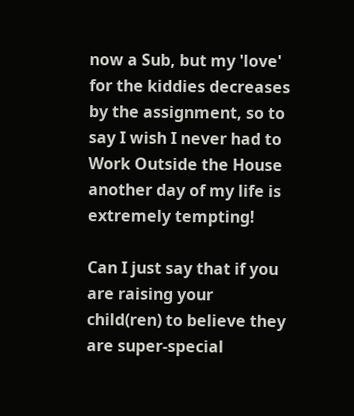now a Sub, but my 'love' for the kiddies decreases by the assignment, so to say I wish I never had to Work Outside the House another day of my life is extremely tempting!

Can I just say that if you are raising your child(ren) to believe they are super-special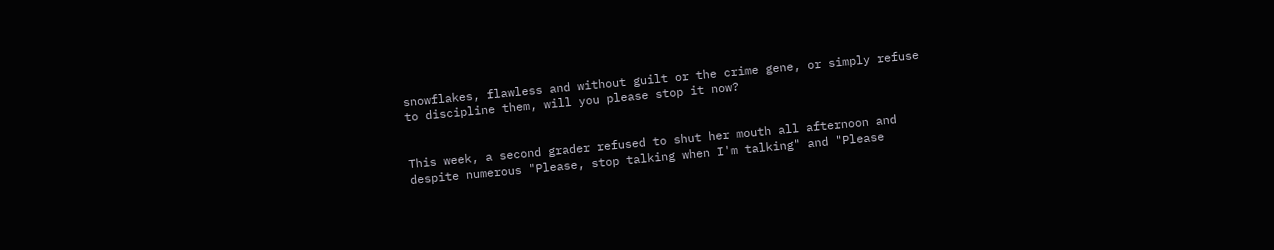snowflakes, flawless and without guilt or the crime gene, or simply refuse to discipline them, will you please stop it now?


This week, a second grader refused to shut her mouth all afternoon and despite numerous "Please, stop talking when I'm talking" and "Please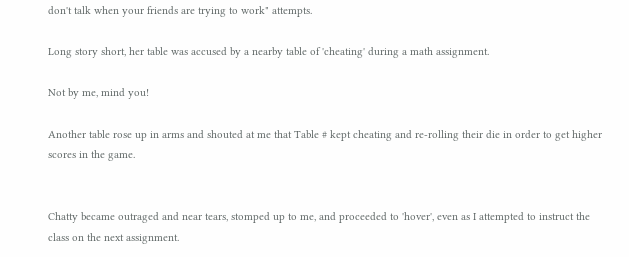don't talk when your friends are trying to work" attempts.

Long story short, her table was accused by a nearby table of 'cheating' during a math assignment.

Not by me, mind you!

Another table rose up in arms and shouted at me that Table # kept cheating and re-rolling their die in order to get higher scores in the game.


Chatty became outraged and near tears, stomped up to me, and proceeded to 'hover', even as I attempted to instruct the class on the next assignment.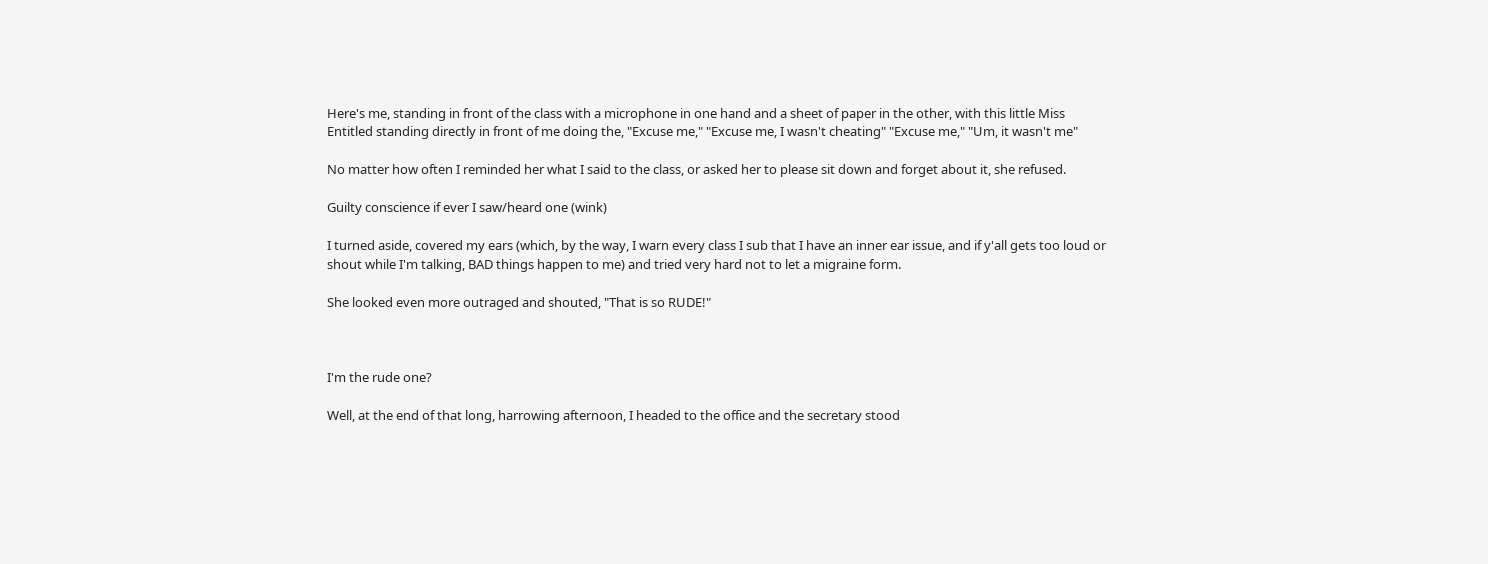Here's me, standing in front of the class with a microphone in one hand and a sheet of paper in the other, with this little Miss Entitled standing directly in front of me doing the, "Excuse me," "Excuse me, I wasn't cheating" "Excuse me," "Um, it wasn't me"

No matter how often I reminded her what I said to the class, or asked her to please sit down and forget about it, she refused.

Guilty conscience if ever I saw/heard one (wink)

I turned aside, covered my ears (which, by the way, I warn every class I sub that I have an inner ear issue, and if y'all gets too loud or shout while I'm talking, BAD things happen to me) and tried very hard not to let a migraine form.

She looked even more outraged and shouted, "That is so RUDE!"



I'm the rude one?

Well, at the end of that long, harrowing afternoon, I headed to the office and the secretary stood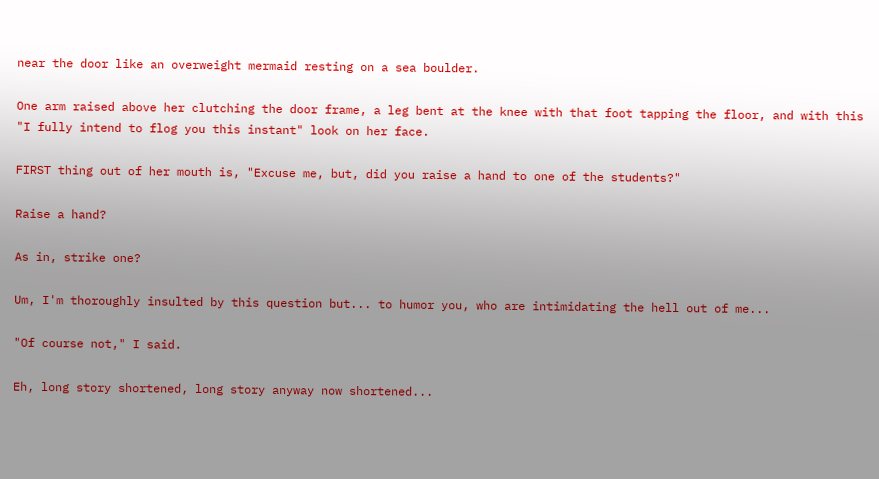near the door like an overweight mermaid resting on a sea boulder.

One arm raised above her clutching the door frame, a leg bent at the knee with that foot tapping the floor, and with this "I fully intend to flog you this instant" look on her face.

FIRST thing out of her mouth is, "Excuse me, but, did you raise a hand to one of the students?"

Raise a hand?

As in, strike one?

Um, I'm thoroughly insulted by this question but... to humor you, who are intimidating the hell out of me...

"Of course not," I said.

Eh, long story shortened, long story anyway now shortened...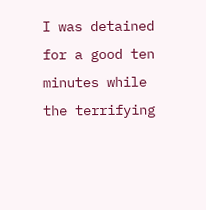I was detained for a good ten minutes while the terrifying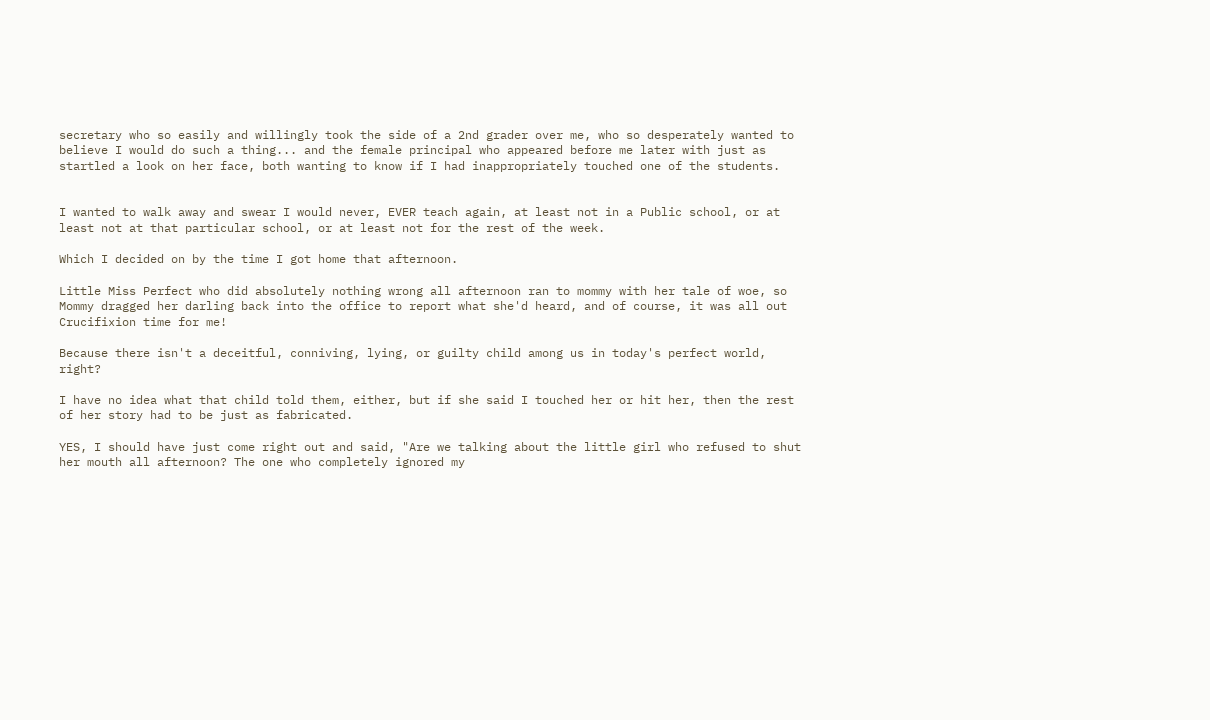secretary who so easily and willingly took the side of a 2nd grader over me, who so desperately wanted to believe I would do such a thing... and the female principal who appeared before me later with just as startled a look on her face, both wanting to know if I had inappropriately touched one of the students.


I wanted to walk away and swear I would never, EVER teach again, at least not in a Public school, or at least not at that particular school, or at least not for the rest of the week.

Which I decided on by the time I got home that afternoon.

Little Miss Perfect who did absolutely nothing wrong all afternoon ran to mommy with her tale of woe, so Mommy dragged her darling back into the office to report what she'd heard, and of course, it was all out Crucifixion time for me!

Because there isn't a deceitful, conniving, lying, or guilty child among us in today's perfect world, right?

I have no idea what that child told them, either, but if she said I touched her or hit her, then the rest of her story had to be just as fabricated.

YES, I should have just come right out and said, "Are we talking about the little girl who refused to shut her mouth all afternoon? The one who completely ignored my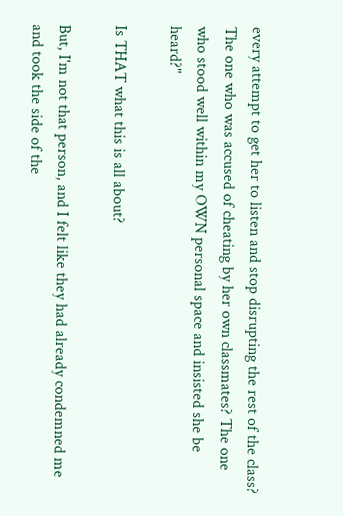every attempt to get her to listen and stop disrupting the rest of the class? The one who was accused of cheating by her own classmates? The one who stood well within my OWN personal space and insisted she be heard?"

Is THAT what this is all about?

But, I'm not that person, and I felt like they had already condemned me and took the side of the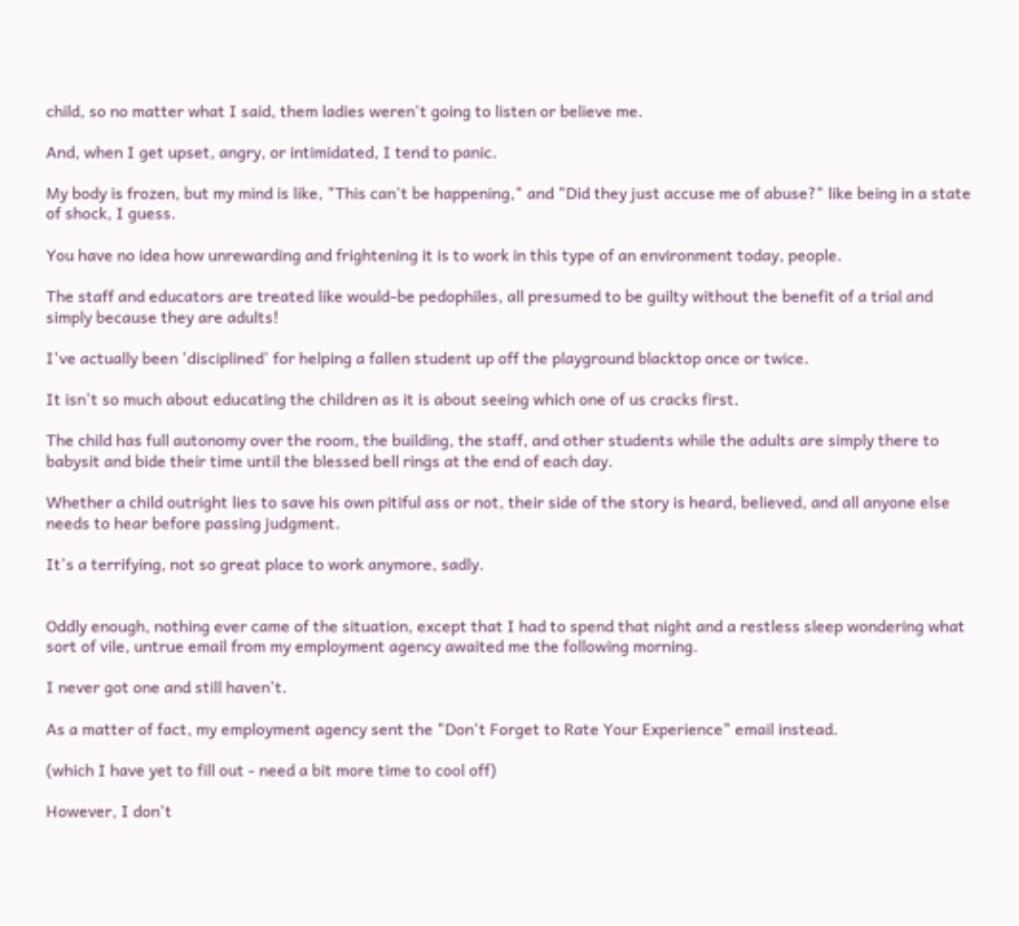child, so no matter what I said, them ladies weren't going to listen or believe me.

And, when I get upset, angry, or intimidated, I tend to panic.

My body is frozen, but my mind is like, "This can't be happening," and "Did they just accuse me of abuse?" like being in a state of shock, I guess.

You have no idea how unrewarding and frightening it is to work in this type of an environment today, people.

The staff and educators are treated like would-be pedophiles, all presumed to be guilty without the benefit of a trial and simply because they are adults!

I've actually been 'disciplined' for helping a fallen student up off the playground blacktop once or twice.

It isn't so much about educating the children as it is about seeing which one of us cracks first.

The child has full autonomy over the room, the building, the staff, and other students while the adults are simply there to babysit and bide their time until the blessed bell rings at the end of each day.

Whether a child outright lies to save his own pitiful ass or not, their side of the story is heard, believed, and all anyone else needs to hear before passing judgment.

It's a terrifying, not so great place to work anymore, sadly.


Oddly enough, nothing ever came of the situation, except that I had to spend that night and a restless sleep wondering what sort of vile, untrue email from my employment agency awaited me the following morning.

I never got one and still haven't.

As a matter of fact, my employment agency sent the "Don't Forget to Rate Your Experience" email instead.

(which I have yet to fill out - need a bit more time to cool off)

However, I don't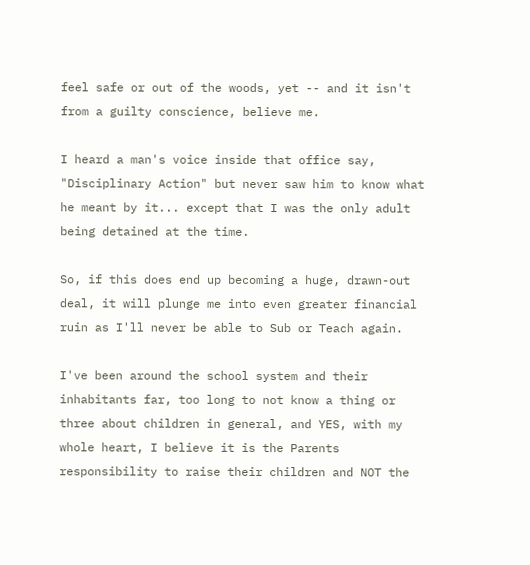feel safe or out of the woods, yet -- and it isn't from a guilty conscience, believe me.

I heard a man's voice inside that office say, "Disciplinary Action" but never saw him to know what he meant by it... except that I was the only adult being detained at the time.

So, if this does end up becoming a huge, drawn-out deal, it will plunge me into even greater financial ruin as I'll never be able to Sub or Teach again.

I've been around the school system and their inhabitants far, too long to not know a thing or three about children in general, and YES, with my whole heart, I believe it is the Parents responsibility to raise their children and NOT the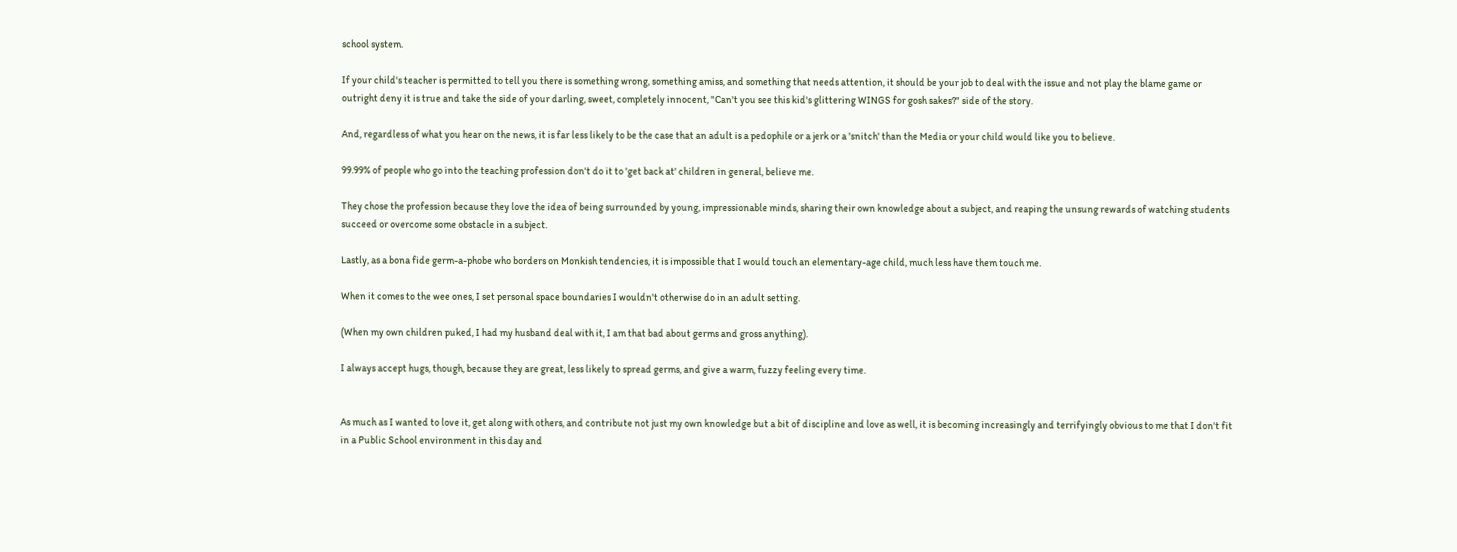school system.

If your child's teacher is permitted to tell you there is something wrong, something amiss, and something that needs attention, it should be your job to deal with the issue and not play the blame game or outright deny it is true and take the side of your darling, sweet, completely innocent, "Can't you see this kid's glittering WINGS for gosh sakes?" side of the story.

And, regardless of what you hear on the news, it is far less likely to be the case that an adult is a pedophile or a jerk or a 'snitch' than the Media or your child would like you to believe.

99.99% of people who go into the teaching profession don't do it to 'get back at' children in general, believe me.

They chose the profession because they love the idea of being surrounded by young, impressionable minds, sharing their own knowledge about a subject, and reaping the unsung rewards of watching students succeed or overcome some obstacle in a subject.

Lastly, as a bona fide germ-a-phobe who borders on Monkish tendencies, it is impossible that I would touch an elementary-age child, much less have them touch me.

When it comes to the wee ones, I set personal space boundaries I wouldn't otherwise do in an adult setting.

(When my own children puked, I had my husband deal with it, I am that bad about germs and gross anything).

I always accept hugs, though, because they are great, less likely to spread germs, and give a warm, fuzzy feeling every time.


As much as I wanted to love it, get along with others, and contribute not just my own knowledge but a bit of discipline and love as well, it is becoming increasingly and terrifyingly obvious to me that I don't fit in a Public School environment in this day and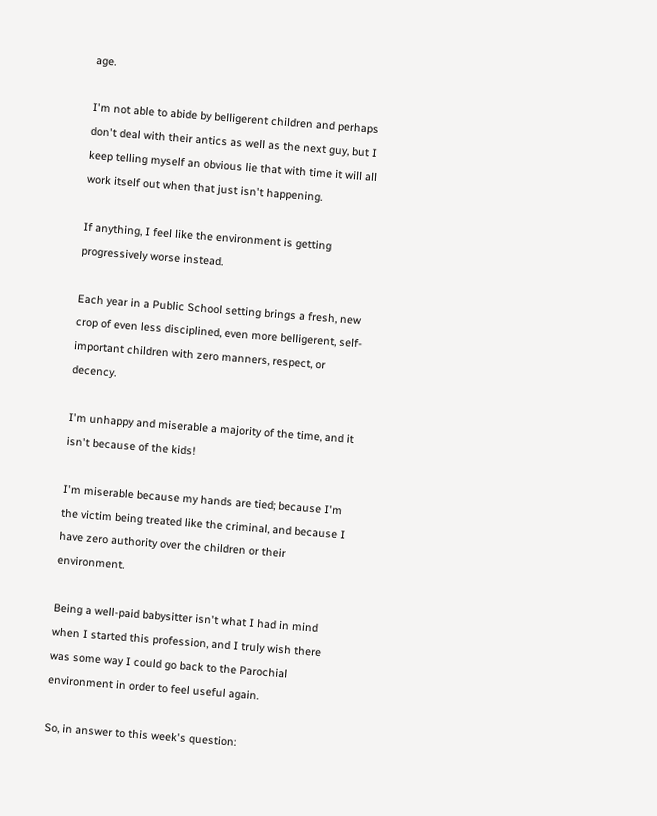age.

I'm not able to abide by belligerent children and perhaps don't deal with their antics as well as the next guy, but I keep telling myself an obvious lie that with time it will all work itself out when that just isn't happening.

If anything, I feel like the environment is getting progressively worse instead.

Each year in a Public School setting brings a fresh, new crop of even less disciplined, even more belligerent, self-important children with zero manners, respect, or decency.

I'm unhappy and miserable a majority of the time, and it isn't because of the kids!

I'm miserable because my hands are tied; because I'm the victim being treated like the criminal, and because I have zero authority over the children or their environment.

Being a well-paid babysitter isn't what I had in mind when I started this profession, and I truly wish there was some way I could go back to the Parochial environment in order to feel useful again.

So, in answer to this week's question: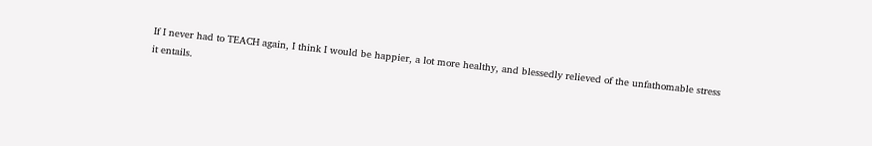If I never had to TEACH again, I think I would be happier, a lot more healthy, and blessedly relieved of the unfathomable stress it entails.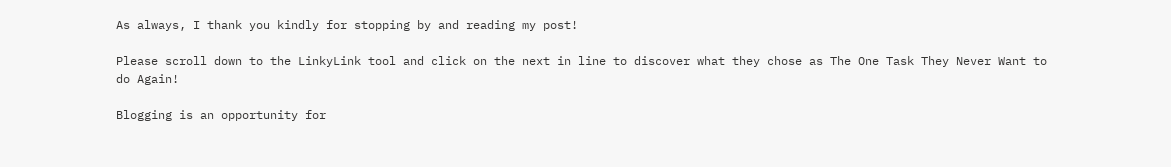As always, I thank you kindly for stopping by and reading my post!

Please scroll down to the LinkyLink tool and click on the next in line to discover what they chose as The One Task They Never Want to do Again!

Blogging is an opportunity for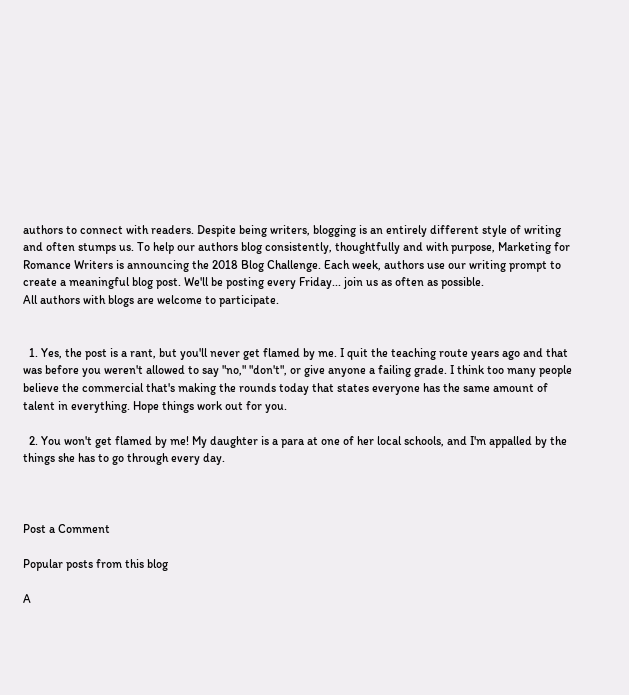authors to connect with readers. Despite being writers, blogging is an entirely different style of writing and often stumps us. To help our authors blog consistently, thoughtfully and with purpose, Marketing for Romance Writers is announcing the 2018 Blog Challenge. Each week, authors use our writing prompt to create a meaningful blog post. We'll be posting every Friday... join us as often as possible.
All authors with blogs are welcome to participate.


  1. Yes, the post is a rant, but you'll never get flamed by me. I quit the teaching route years ago and that was before you weren't allowed to say "no," "don't", or give anyone a failing grade. I think too many people believe the commercial that's making the rounds today that states everyone has the same amount of talent in everything. Hope things work out for you.

  2. You won't get flamed by me! My daughter is a para at one of her local schools, and I'm appalled by the things she has to go through every day.



Post a Comment

Popular posts from this blog

A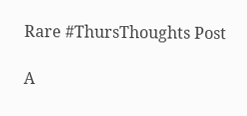Rare #ThursThoughts Post

A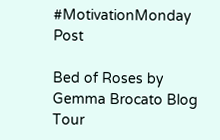#MotivationMonday Post

Bed of Roses by Gemma Brocato Blog Tour